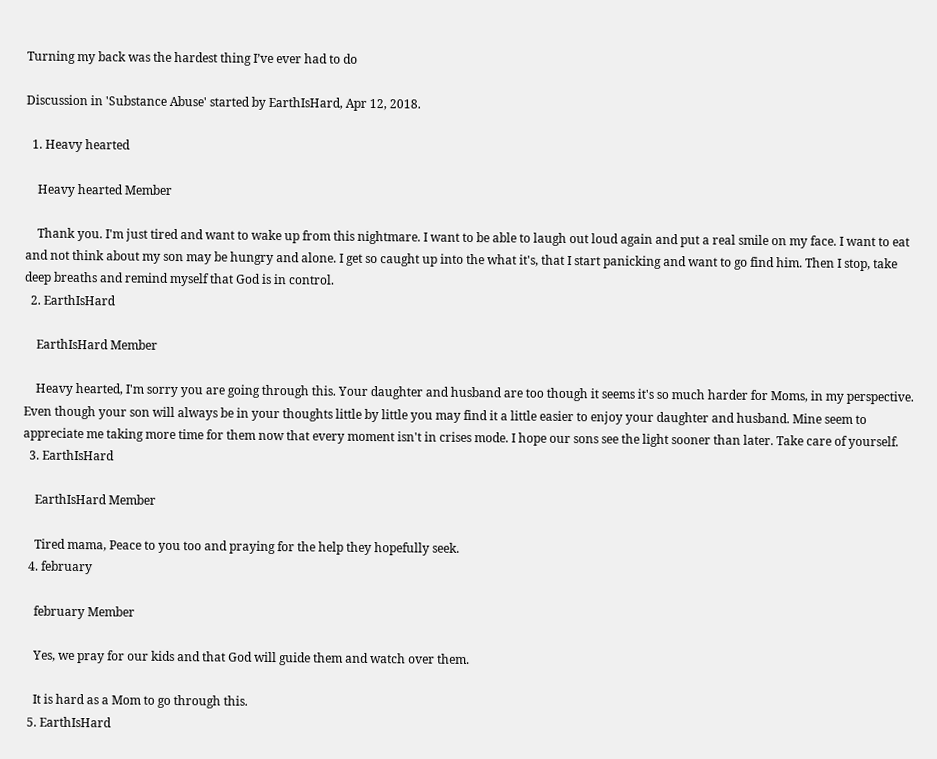Turning my back was the hardest thing I’ve ever had to do

Discussion in 'Substance Abuse' started by EarthIsHard, Apr 12, 2018.

  1. Heavy hearted

    Heavy hearted Member

    Thank you. I'm just tired and want to wake up from this nightmare. I want to be able to laugh out loud again and put a real smile on my face. I want to eat and not think about my son may be hungry and alone. I get so caught up into the what it's, that I start panicking and want to go find him. Then I stop, take deep breaths and remind myself that God is in control.
  2. EarthIsHard

    EarthIsHard Member

    Heavy hearted, I'm sorry you are going through this. Your daughter and husband are too though it seems it's so much harder for Moms, in my perspective. Even though your son will always be in your thoughts little by little you may find it a little easier to enjoy your daughter and husband. Mine seem to appreciate me taking more time for them now that every moment isn't in crises mode. I hope our sons see the light sooner than later. Take care of yourself.
  3. EarthIsHard

    EarthIsHard Member

    Tired mama, Peace to you too and praying for the help they hopefully seek.
  4. february

    february Member

    Yes, we pray for our kids and that God will guide them and watch over them.

    It is hard as a Mom to go through this.
  5. EarthIsHard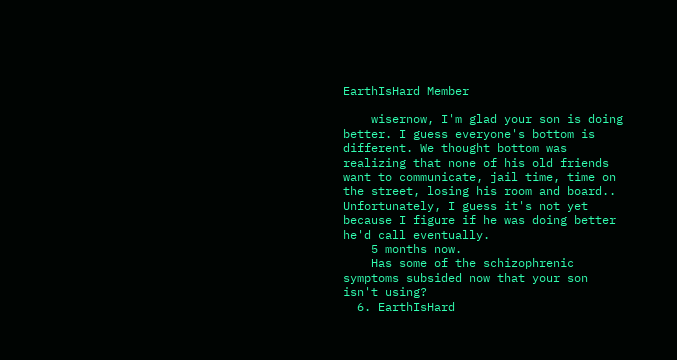EarthIsHard Member

    wisernow, I'm glad your son is doing better. I guess everyone's bottom is different. We thought bottom was realizing that none of his old friends want to communicate, jail time, time on the street, losing his room and board.. Unfortunately, I guess it's not yet because I figure if he was doing better he'd call eventually.
    5 months now.
    Has some of the schizophrenic symptoms subsided now that your son isn't using?
  6. EarthIsHard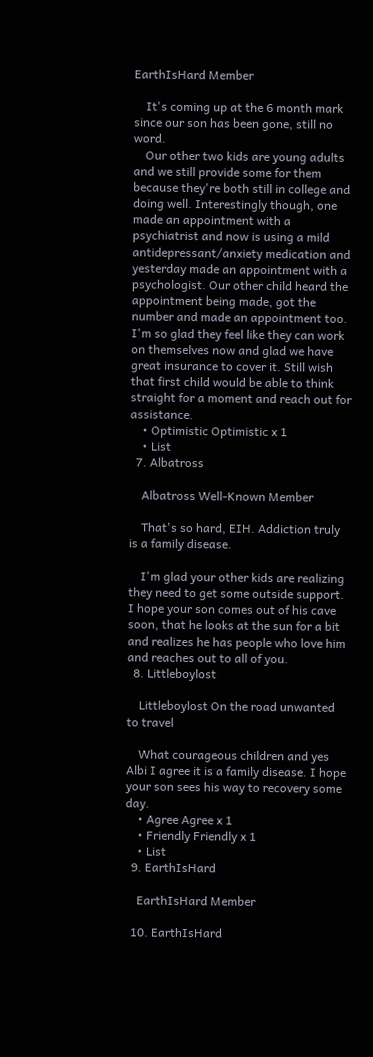EarthIsHard Member

    It's coming up at the 6 month mark since our son has been gone, still no word.
    Our other two kids are young adults and we still provide some for them because they're both still in college and doing well. Interestingly though, one made an appointment with a psychiatrist and now is using a mild antidepressant/anxiety medication and yesterday made an appointment with a psychologist. Our other child heard the appointment being made, got the number and made an appointment too. I'm so glad they feel like they can work on themselves now and glad we have great insurance to cover it. Still wish that first child would be able to think straight for a moment and reach out for assistance.
    • Optimistic Optimistic x 1
    • List
  7. Albatross

    Albatross Well-Known Member

    That's so hard, EIH. Addiction truly is a family disease.

    I'm glad your other kids are realizing they need to get some outside support. I hope your son comes out of his cave soon, that he looks at the sun for a bit and realizes he has people who love him and reaches out to all of you.
  8. Littleboylost

    Littleboylost On the road unwanted to travel

    What courageous children and yes Albi I agree it is a family disease. I hope your son sees his way to recovery some day.
    • Agree Agree x 1
    • Friendly Friendly x 1
    • List
  9. EarthIsHard

    EarthIsHard Member

  10. EarthIsHard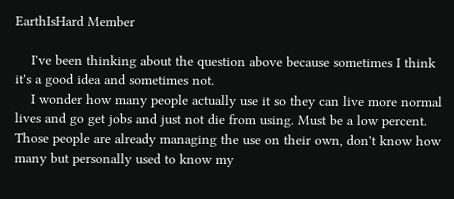EarthIsHard Member

    I've been thinking about the question above because sometimes I think it's a good idea and sometimes not.
    I wonder how many people actually use it so they can live more normal lives and go get jobs and just not die from using. Must be a low percent. Those people are already managing the use on their own, don't know how many but personally used to know my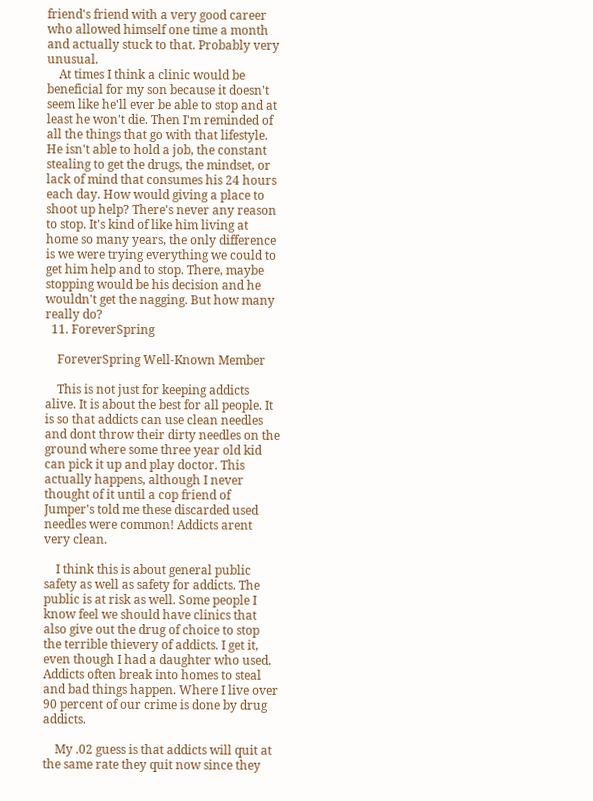friend's friend with a very good career who allowed himself one time a month and actually stuck to that. Probably very unusual.
    At times I think a clinic would be beneficial for my son because it doesn't seem like he'll ever be able to stop and at least he won't die. Then I'm reminded of all the things that go with that lifestyle. He isn't able to hold a job, the constant stealing to get the drugs, the mindset, or lack of mind that consumes his 24 hours each day. How would giving a place to shoot up help? There's never any reason to stop. It's kind of like him living at home so many years, the only difference is we were trying everything we could to get him help and to stop. There, maybe stopping would be his decision and he wouldn't get the nagging. But how many really do?
  11. ForeverSpring

    ForeverSpring Well-Known Member

    This is not just for keeping addicts alive. It is about the best for all people. It is so that addicts can use clean needles and dont throw their dirty needles on the ground where some three year old kid can pick it up and play doctor. This actually happens, although I never thought of it until a cop friend of Jumper's told me these discarded used needles were common! Addicts arent very clean.

    I think this is about general public safety as well as safety for addicts. The public is at risk as well. Some people I know feel we should have clinics that also give out the drug of choice to stop the terrible thievery of addicts. I get it, even though I had a daughter who used. Addicts often break into homes to steal and bad things happen. Where I live over 90 percent of our crime is done by drug addicts.

    My .02 guess is that addicts will quit at the same rate they quit now since they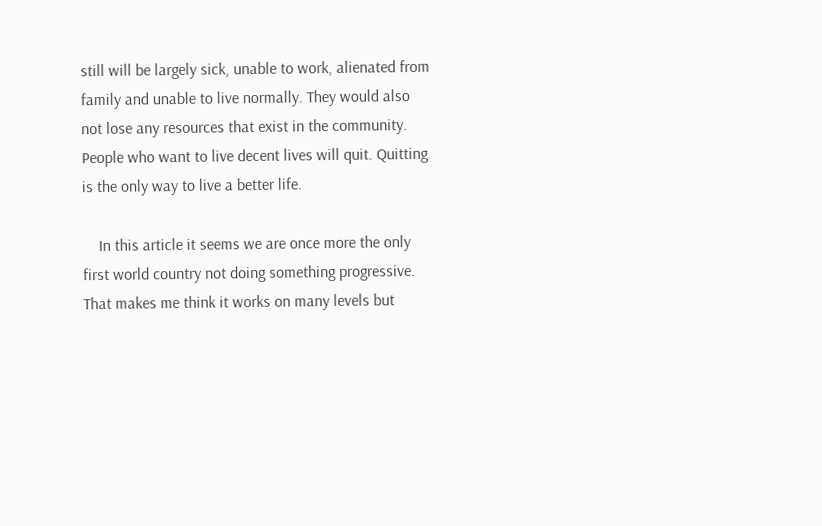still will be largely sick, unable to work, alienated from family and unable to live normally. They would also not lose any resources that exist in the community. People who want to live decent lives will quit. Quitting is the only way to live a better life.

    In this article it seems we are once more the only first world country not doing something progressive. That makes me think it works on many levels but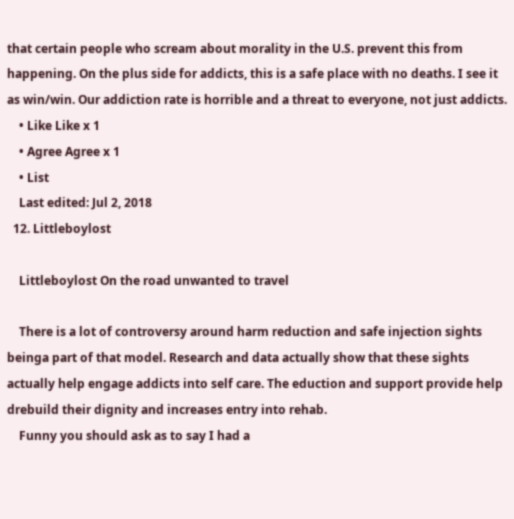that certain people who scream about morality in the U.S. prevent this from happening. On the plus side for addicts, this is a safe place with no deaths. I see it as win/win. Our addiction rate is horrible and a threat to everyone, not just addicts.
    • Like Like x 1
    • Agree Agree x 1
    • List
    Last edited: Jul 2, 2018
  12. Littleboylost

    Littleboylost On the road unwanted to travel

    There is a lot of controversy around harm reduction and safe injection sights beinga part of that model. Research and data actually show that these sights actually help engage addicts into self care. The eduction and support provide help drebuild their dignity and increases entry into rehab.
    Funny you should ask as to say I had a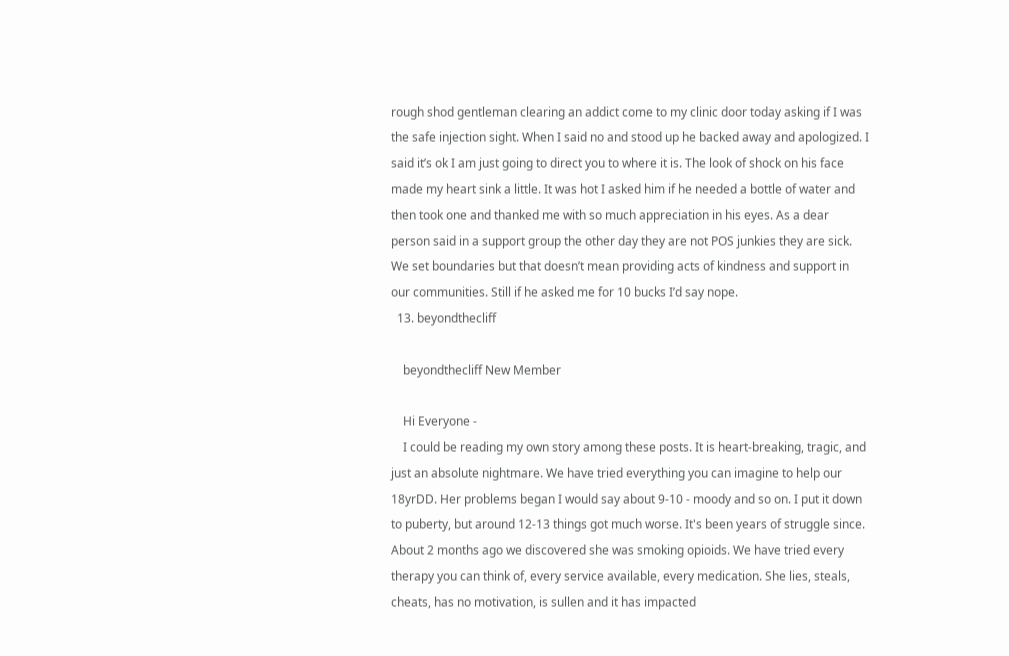rough shod gentleman clearing an addict come to my clinic door today asking if I was the safe injection sight. When I said no and stood up he backed away and apologized. I said it’s ok I am just going to direct you to where it is. The look of shock on his face made my heart sink a little. It was hot I asked him if he needed a bottle of water and then took one and thanked me with so much appreciation in his eyes. As a dear person said in a support group the other day they are not POS junkies they are sick. We set boundaries but that doesn’t mean providing acts of kindness and support in our communities. Still if he asked me for 10 bucks I’d say nope.
  13. beyondthecliff

    beyondthecliff New Member

    Hi Everyone -
    I could be reading my own story among these posts. It is heart-breaking, tragic, and just an absolute nightmare. We have tried everything you can imagine to help our 18yrDD. Her problems began I would say about 9-10 - moody and so on. I put it down to puberty, but around 12-13 things got much worse. It's been years of struggle since. About 2 months ago we discovered she was smoking opioids. We have tried every therapy you can think of, every service available, every medication. She lies, steals, cheats, has no motivation, is sullen and it has impacted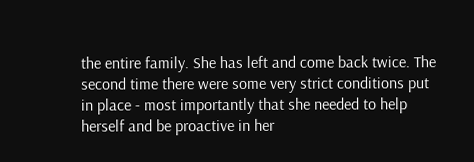the entire family. She has left and come back twice. The second time there were some very strict conditions put in place - most importantly that she needed to help herself and be proactive in her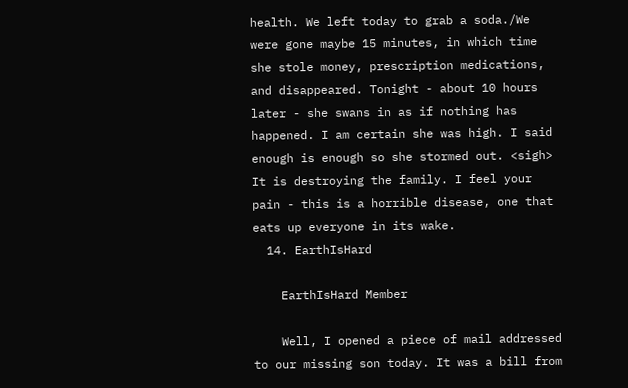health. We left today to grab a soda./We were gone maybe 15 minutes, in which time she stole money, prescription medications, and disappeared. Tonight - about 10 hours later - she swans in as if nothing has happened. I am certain she was high. I said enough is enough so she stormed out. <sigh> It is destroying the family. I feel your pain - this is a horrible disease, one that eats up everyone in its wake.
  14. EarthIsHard

    EarthIsHard Member

    Well, I opened a piece of mail addressed to our missing son today. It was a bill from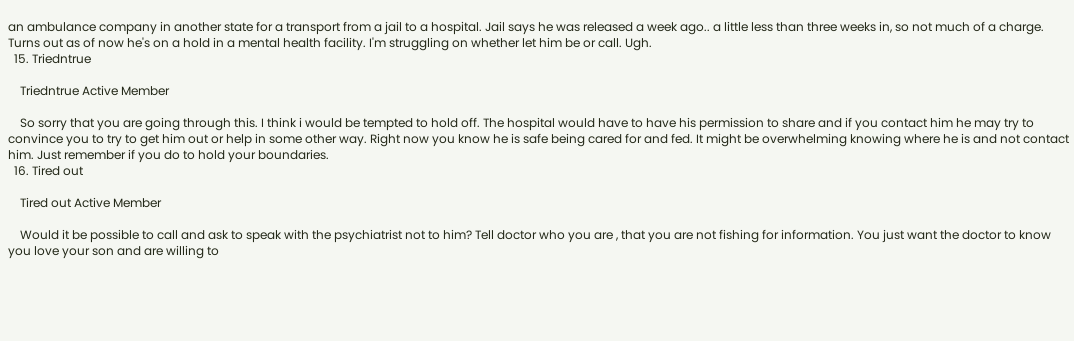an ambulance company in another state for a transport from a jail to a hospital. Jail says he was released a week ago.. a little less than three weeks in, so not much of a charge. Turns out as of now he's on a hold in a mental health facility. I'm struggling on whether let him be or call. Ugh.
  15. Triedntrue

    Triedntrue Active Member

    So sorry that you are going through this. I think i would be tempted to hold off. The hospital would have to have his permission to share and if you contact him he may try to convince you to try to get him out or help in some other way. Right now you know he is safe being cared for and fed. It might be overwhelming knowing where he is and not contact him. Just remember if you do to hold your boundaries.
  16. Tired out

    Tired out Active Member

    Would it be possible to call and ask to speak with the psychiatrist not to him? Tell doctor who you are , that you are not fishing for information. You just want the doctor to know you love your son and are willing to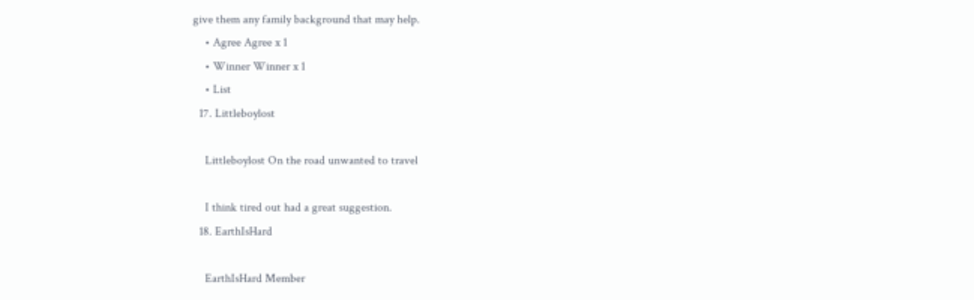give them any family background that may help.
    • Agree Agree x 1
    • Winner Winner x 1
    • List
  17. Littleboylost

    Littleboylost On the road unwanted to travel

    I think tired out had a great suggestion.
  18. EarthIsHard

    EarthIsHard Member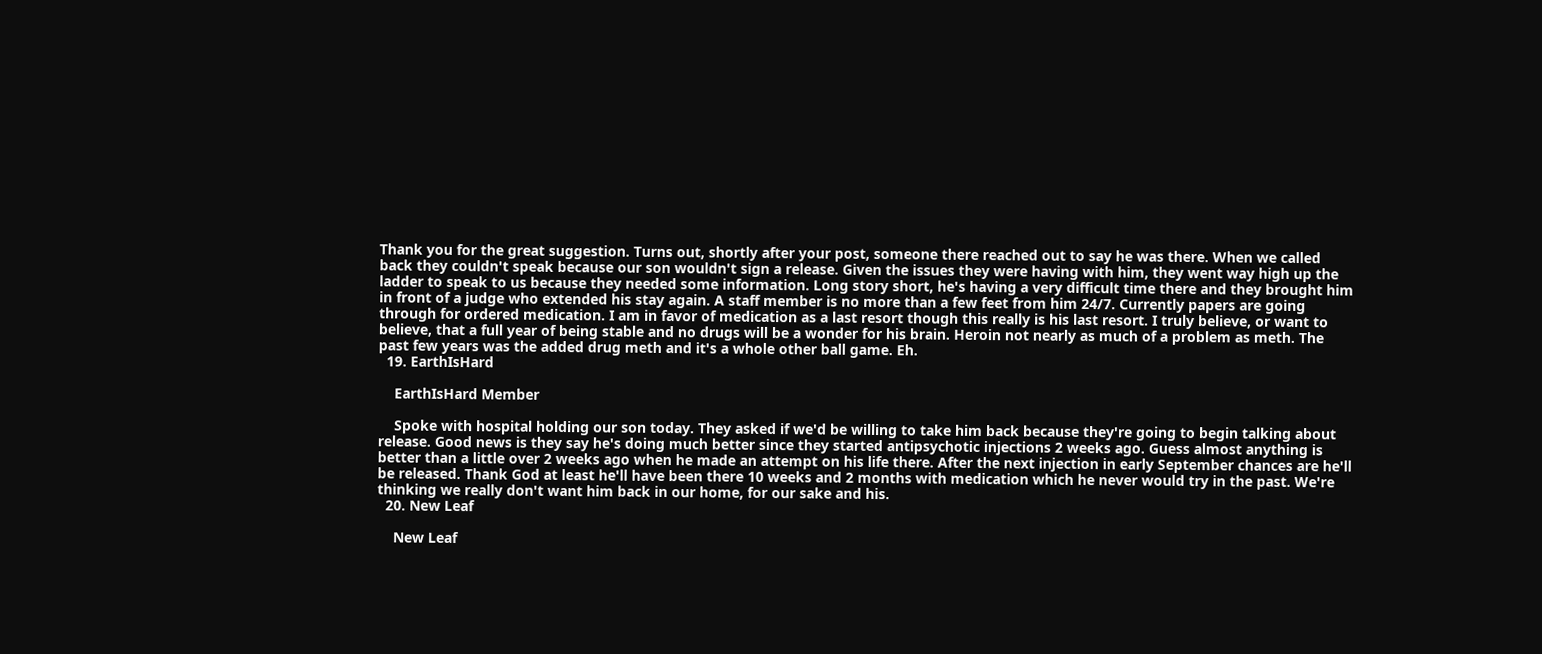Thank you for the great suggestion. Turns out, shortly after your post, someone there reached out to say he was there. When we called back they couldn't speak because our son wouldn't sign a release. Given the issues they were having with him, they went way high up the ladder to speak to us because they needed some information. Long story short, he's having a very difficult time there and they brought him in front of a judge who extended his stay again. A staff member is no more than a few feet from him 24/7. Currently papers are going through for ordered medication. I am in favor of medication as a last resort though this really is his last resort. I truly believe, or want to believe, that a full year of being stable and no drugs will be a wonder for his brain. Heroin not nearly as much of a problem as meth. The past few years was the added drug meth and it's a whole other ball game. Eh.
  19. EarthIsHard

    EarthIsHard Member

    Spoke with hospital holding our son today. They asked if we'd be willing to take him back because they're going to begin talking about release. Good news is they say he's doing much better since they started antipsychotic injections 2 weeks ago. Guess almost anything is better than a little over 2 weeks ago when he made an attempt on his life there. After the next injection in early September chances are he'll be released. Thank God at least he'll have been there 10 weeks and 2 months with medication which he never would try in the past. We're thinking we really don't want him back in our home, for our sake and his.
  20. New Leaf

    New Leaf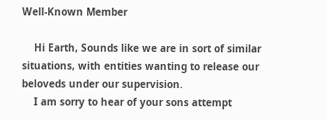Well-Known Member

    Hi Earth, Sounds like we are in sort of similar situations, with entities wanting to release our beloveds under our supervision.
    I am sorry to hear of your sons attempt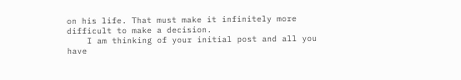on his life. That must make it infinitely more difficult to make a decision.
    I am thinking of your initial post and all you have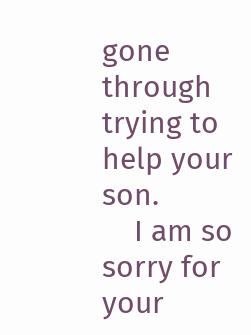gone through trying to help your son.
    I am so sorry for your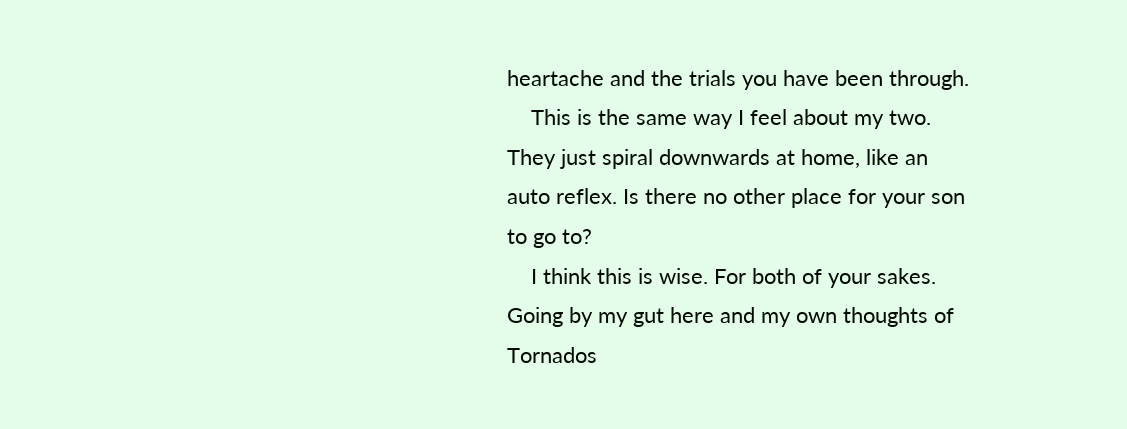heartache and the trials you have been through.
    This is the same way I feel about my two. They just spiral downwards at home, like an auto reflex. Is there no other place for your son to go to?
    I think this is wise. For both of your sakes. Going by my gut here and my own thoughts of Tornados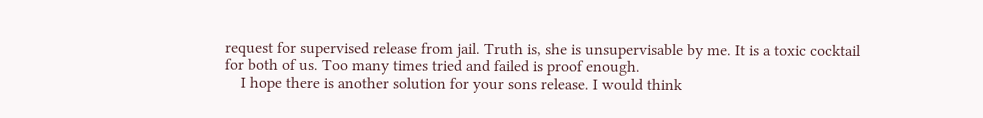request for supervised release from jail. Truth is, she is unsupervisable by me. It is a toxic cocktail for both of us. Too many times tried and failed is proof enough.
    I hope there is another solution for your sons release. I would think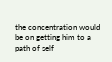the concentration would be on getting him to a path of self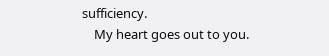sufficiency.
    My heart goes out to you.